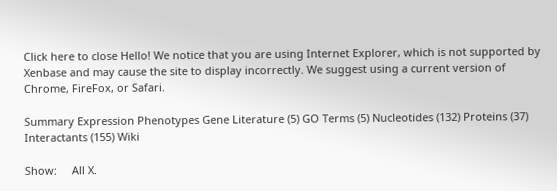Click here to close Hello! We notice that you are using Internet Explorer, which is not supported by Xenbase and may cause the site to display incorrectly. We suggest using a current version of Chrome, FireFox, or Safari.

Summary Expression Phenotypes Gene Literature (5) GO Terms (5) Nucleotides (132) Proteins (37) Interactants (155) Wiki

Show:     All X.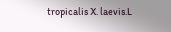tropicalis X. laevis.L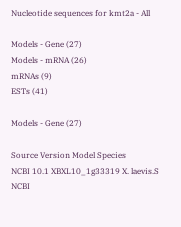Nucleotide sequences for kmt2a - All

Models - Gene (27)
Models - mRNA (26)
mRNAs (9)
ESTs (41)

Models - Gene (27)

Source Version Model Species
NCBI 10.1 XBXL10_1g33319 X. laevis.S
NCBI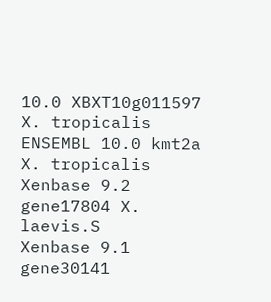10.0 XBXT10g011597 X. tropicalis
ENSEMBL 10.0 kmt2a X. tropicalis
Xenbase 9.2 gene17804 X. laevis.S
Xenbase 9.1 gene30141